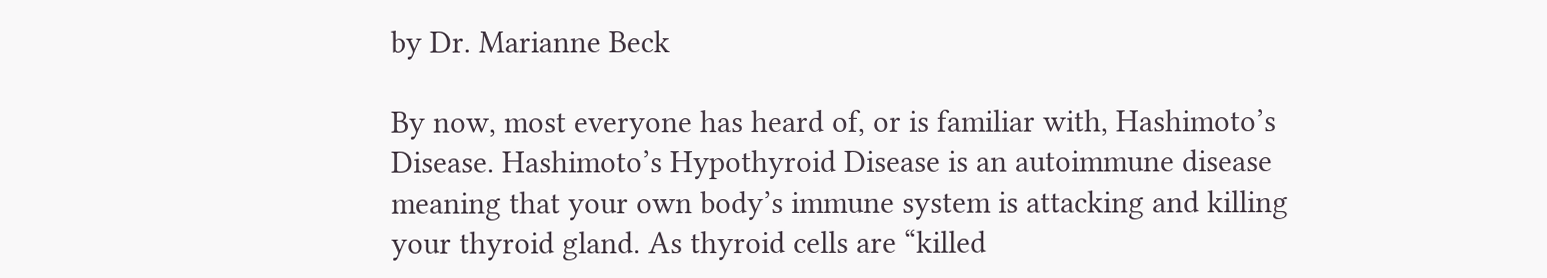by Dr. Marianne Beck

By now, most everyone has heard of, or is familiar with, Hashimoto’s Disease. Hashimoto’s Hypothyroid Disease is an autoimmune disease meaning that your own body’s immune system is attacking and killing your thyroid gland. As thyroid cells are “killed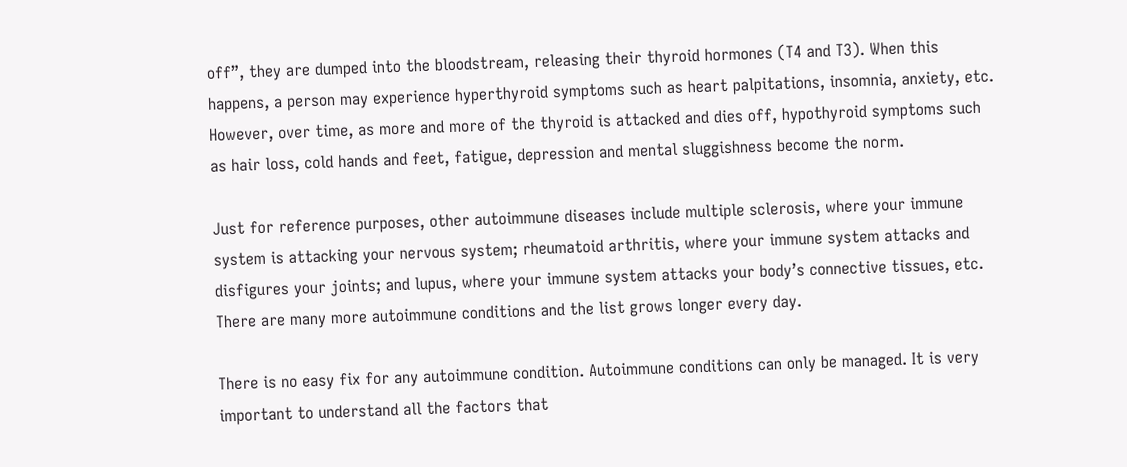off”, they are dumped into the bloodstream, releasing their thyroid hormones (T4 and T3). When this happens, a person may experience hyperthyroid symptoms such as heart palpitations, insomnia, anxiety, etc. However, over time, as more and more of the thyroid is attacked and dies off, hypothyroid symptoms such as hair loss, cold hands and feet, fatigue, depression and mental sluggishness become the norm.

Just for reference purposes, other autoimmune diseases include multiple sclerosis, where your immune system is attacking your nervous system; rheumatoid arthritis, where your immune system attacks and disfigures your joints; and lupus, where your immune system attacks your body’s connective tissues, etc. There are many more autoimmune conditions and the list grows longer every day.

There is no easy fix for any autoimmune condition. Autoimmune conditions can only be managed. It is very important to understand all the factors that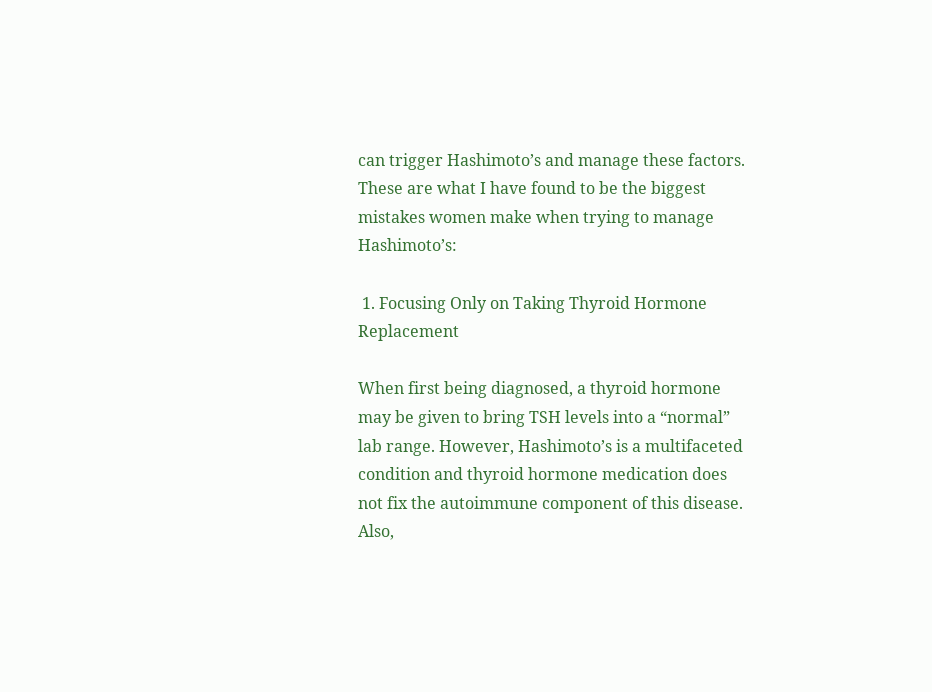can trigger Hashimoto’s and manage these factors. These are what I have found to be the biggest mistakes women make when trying to manage Hashimoto’s:

 1. Focusing Only on Taking Thyroid Hormone Replacement

When first being diagnosed, a thyroid hormone may be given to bring TSH levels into a “normal” lab range. However, Hashimoto’s is a multifaceted condition and thyroid hormone medication does not fix the autoimmune component of this disease. Also,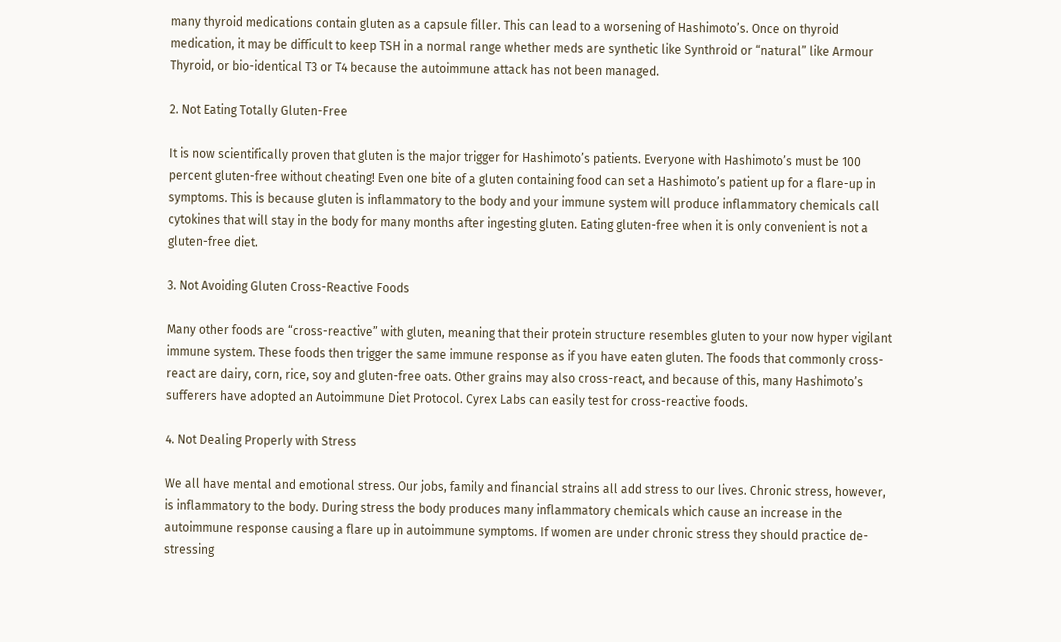many thyroid medications contain gluten as a capsule filler. This can lead to a worsening of Hashimoto’s. Once on thyroid medication, it may be difficult to keep TSH in a normal range whether meds are synthetic like Synthroid or “natural” like Armour Thyroid, or bio-identical T3 or T4 because the autoimmune attack has not been managed.

2. Not Eating Totally Gluten-Free

It is now scientifically proven that gluten is the major trigger for Hashimoto’s patients. Everyone with Hashimoto’s must be 100 percent gluten-free without cheating! Even one bite of a gluten containing food can set a Hashimoto’s patient up for a flare-up in symptoms. This is because gluten is inflammatory to the body and your immune system will produce inflammatory chemicals call cytokines that will stay in the body for many months after ingesting gluten. Eating gluten-free when it is only convenient is not a gluten-free diet.

3. Not Avoiding Gluten Cross-Reactive Foods

Many other foods are “cross-reactive” with gluten, meaning that their protein structure resembles gluten to your now hyper vigilant immune system. These foods then trigger the same immune response as if you have eaten gluten. The foods that commonly cross-react are dairy, corn, rice, soy and gluten-free oats. Other grains may also cross-react, and because of this, many Hashimoto’s sufferers have adopted an Autoimmune Diet Protocol. Cyrex Labs can easily test for cross-reactive foods.

4. Not Dealing Properly with Stress

We all have mental and emotional stress. Our jobs, family and financial strains all add stress to our lives. Chronic stress, however, is inflammatory to the body. During stress the body produces many inflammatory chemicals which cause an increase in the autoimmune response causing a flare up in autoimmune symptoms. If women are under chronic stress they should practice de-stressing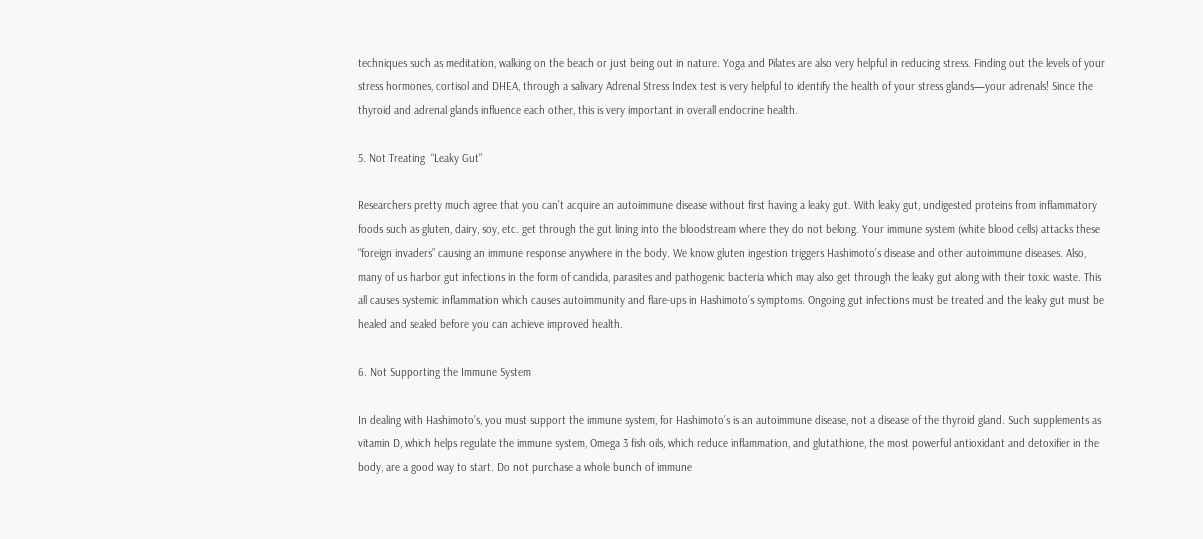techniques such as meditation, walking on the beach or just being out in nature. Yoga and Pilates are also very helpful in reducing stress. Finding out the levels of your stress hormones, cortisol and DHEA, through a salivary Adrenal Stress Index test is very helpful to identify the health of your stress glands—your adrenals! Since the thyroid and adrenal glands influence each other, this is very important in overall endocrine health.

5. Not Treating  “Leaky Gut”

Researchers pretty much agree that you can’t acquire an autoimmune disease without first having a leaky gut. With leaky gut, undigested proteins from inflammatory foods such as gluten, dairy, soy, etc. get through the gut lining into the bloodstream where they do not belong. Your immune system (white blood cells) attacks these “foreign invaders” causing an immune response anywhere in the body. We know gluten ingestion triggers Hashimoto’s disease and other autoimmune diseases. Also, many of us harbor gut infections in the form of candida, parasites and pathogenic bacteria which may also get through the leaky gut along with their toxic waste. This all causes systemic inflammation which causes autoimmunity and flare-ups in Hashimoto’s symptoms. Ongoing gut infections must be treated and the leaky gut must be healed and sealed before you can achieve improved health.

6. Not Supporting the Immune System

In dealing with Hashimoto’s, you must support the immune system, for Hashimoto’s is an autoimmune disease, not a disease of the thyroid gland. Such supplements as vitamin D, which helps regulate the immune system, Omega 3 fish oils, which reduce inflammation, and glutathione, the most powerful antioxidant and detoxifier in the body, are a good way to start. Do not purchase a whole bunch of immune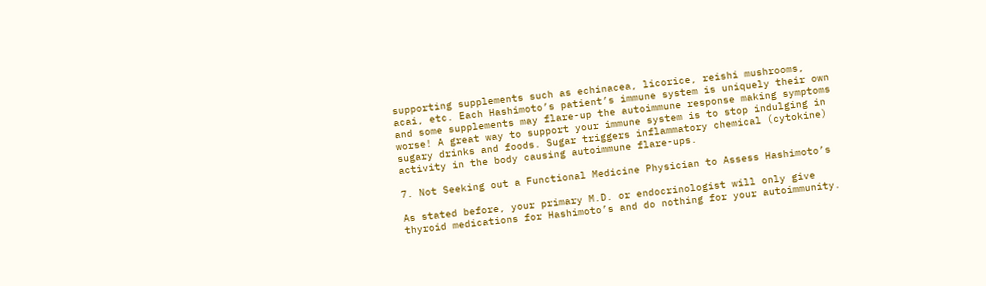supporting supplements such as echinacea, licorice, reishi mushrooms, acai, etc. Each Hashimoto’s patient’s immune system is uniquely their own and some supplements may flare-up the autoimmune response making symptoms worse! A great way to support your immune system is to stop indulging in sugary drinks and foods. Sugar triggers inflammatory chemical (cytokine) activity in the body causing autoimmune flare-ups.

7. Not Seeking out a Functional Medicine Physician to Assess Hashimoto’s

As stated before, your primary M.D. or endocrinologist will only give thyroid medications for Hashimoto’s and do nothing for your autoimmunity.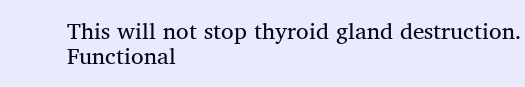This will not stop thyroid gland destruction. Functional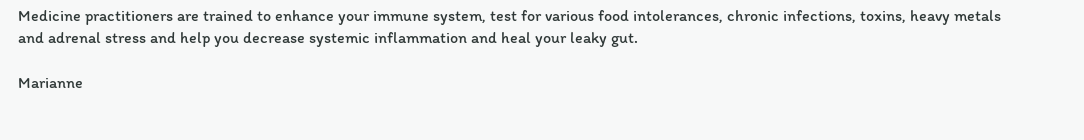Medicine practitioners are trained to enhance your immune system, test for various food intolerances, chronic infections, toxins, heavy metals and adrenal stress and help you decrease systemic inflammation and heal your leaky gut.

Marianne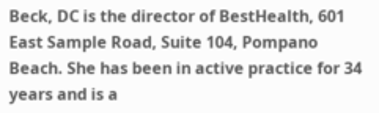Beck, DC is the director of BestHealth, 601 East Sample Road, Suite 104, Pompano Beach. She has been in active practice for 34 years and is a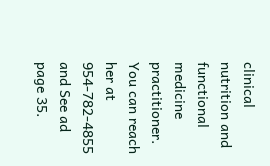clinical nutrition and functional medicine practitioner. You can reach her at 954-782-4855 and See ad page 35.